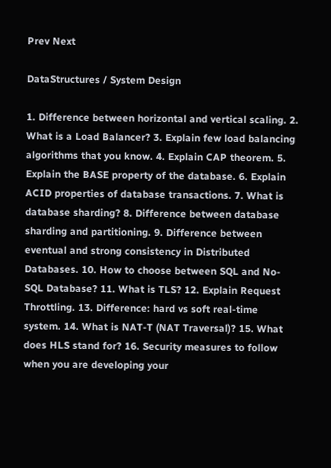Prev Next

DataStructures / System Design

1. Difference between horizontal and vertical scaling. 2. What is a Load Balancer? 3. Explain few load balancing algorithms that you know. 4. Explain CAP theorem. 5. Explain the BASE property of the database. 6. Explain ACID properties of database transactions. 7. What is database sharding? 8. Difference between database sharding and partitioning. 9. Difference between eventual and strong consistency in Distributed Databases. 10. How to choose between SQL and No-SQL Database? 11. What is TLS? 12. Explain Request Throttling. 13. Difference: hard vs soft real-time system. 14. What is NAT-T (NAT Traversal)? 15. What does HLS stand for? 16. Security measures to follow when you are developing your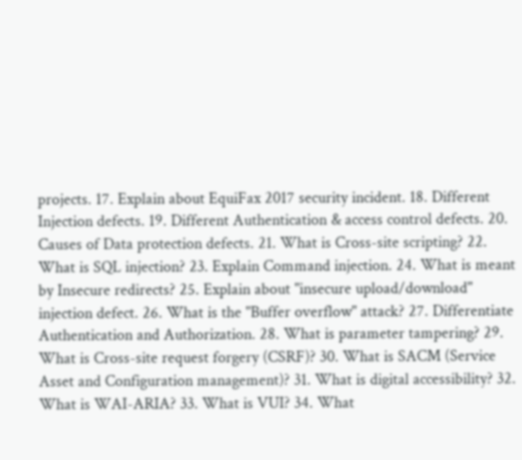projects. 17. Explain about EquiFax 2017 security incident. 18. Different Injection defects. 19. Different Authentication & access control defects. 20. Causes of Data protection defects. 21. What is Cross-site scripting? 22. What is SQL injection? 23. Explain Command injection. 24. What is meant by Insecure redirects? 25. Explain about "insecure upload/download" injection defect. 26. What is the "Buffer overflow" attack? 27. Differentiate Authentication and Authorization. 28. What is parameter tampering? 29. What is Cross-site request forgery (CSRF)? 30. What is SACM (Service Asset and Configuration management)? 31. What is digital accessibility? 32. What is WAI-ARIA? 33. What is VUI? 34. What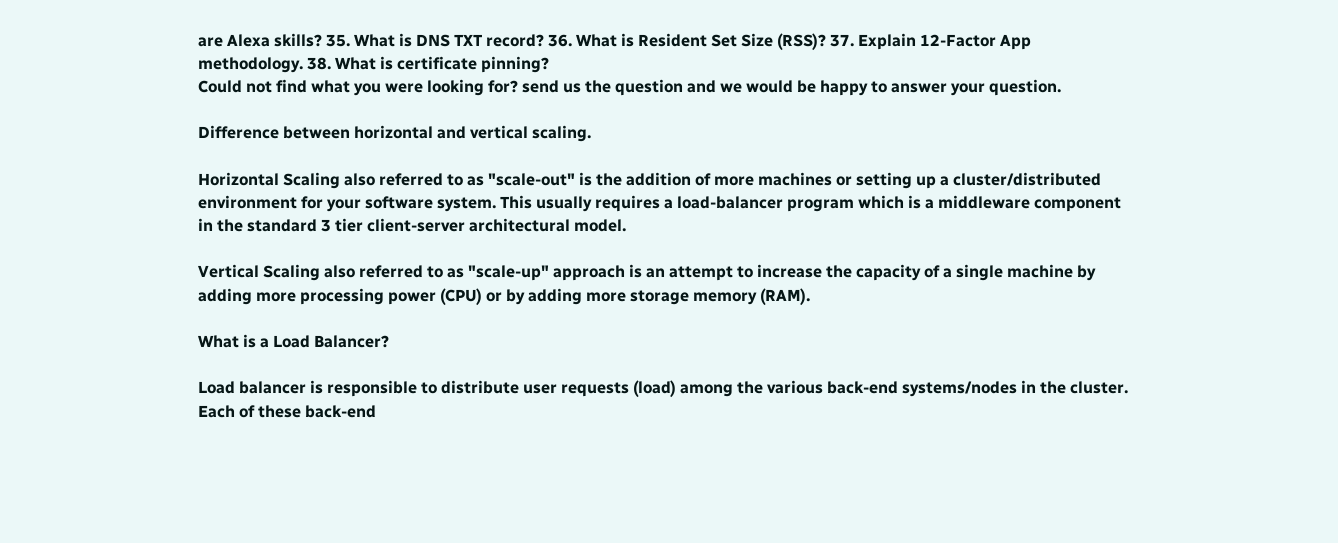are Alexa skills? 35. What is DNS TXT record? 36. What is Resident Set Size (RSS)? 37. Explain 12-Factor App methodology. 38. What is certificate pinning?
Could not find what you were looking for? send us the question and we would be happy to answer your question.

Difference between horizontal and vertical scaling.

Horizontal Scaling also referred to as "scale-out" is the addition of more machines or setting up a cluster/distributed environment for your software system. This usually requires a load-balancer program which is a middleware component in the standard 3 tier client-server architectural model.

Vertical Scaling also referred to as "scale-up" approach is an attempt to increase the capacity of a single machine by adding more processing power (CPU) or by adding more storage memory (RAM).

What is a Load Balancer?

Load balancer is responsible to distribute user requests (load) among the various back-end systems/nodes in the cluster. Each of these back-end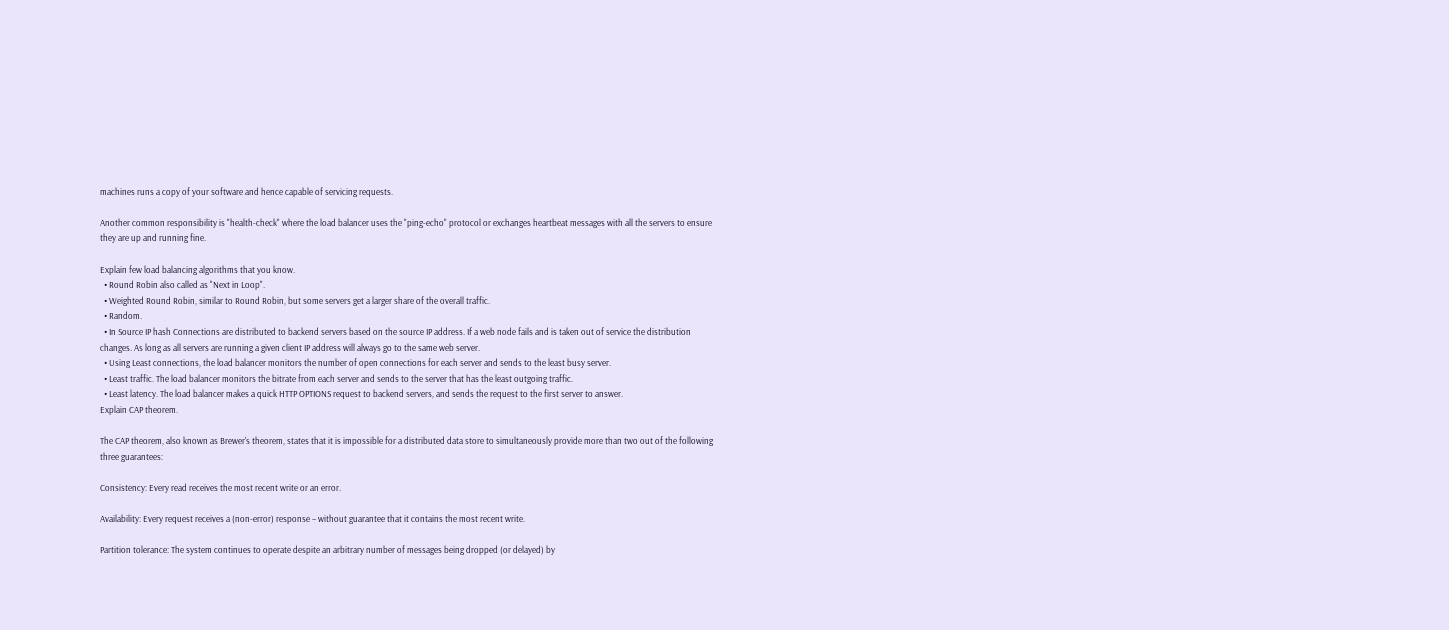machines runs a copy of your software and hence capable of servicing requests.

Another common responsibility is "health-check" where the load balancer uses the "ping-echo" protocol or exchanges heartbeat messages with all the servers to ensure they are up and running fine.

Explain few load balancing algorithms that you know.
  • Round Robin also called as "Next in Loop".
  • Weighted Round Robin, similar to Round Robin, but some servers get a larger share of the overall traffic.
  • Random.
  • In Source IP hash Connections are distributed to backend servers based on the source IP address. If a web node fails and is taken out of service the distribution changes. As long as all servers are running a given client IP address will always go to the same web server.
  • Using Least connections, the load balancer monitors the number of open connections for each server and sends to the least busy server.
  • Least traffic. The load balancer monitors the bitrate from each server and sends to the server that has the least outgoing traffic.
  • Least latency. The load balancer makes a quick HTTP OPTIONS request to backend servers, and sends the request to the first server to answer.
Explain CAP theorem.

The CAP theorem, also known as Brewer's theorem, states that it is impossible for a distributed data store to simultaneously provide more than two out of the following three guarantees:

Consistency: Every read receives the most recent write or an error.

Availability: Every request receives a (non-error) response – without guarantee that it contains the most recent write.

Partition tolerance: The system continues to operate despite an arbitrary number of messages being dropped (or delayed) by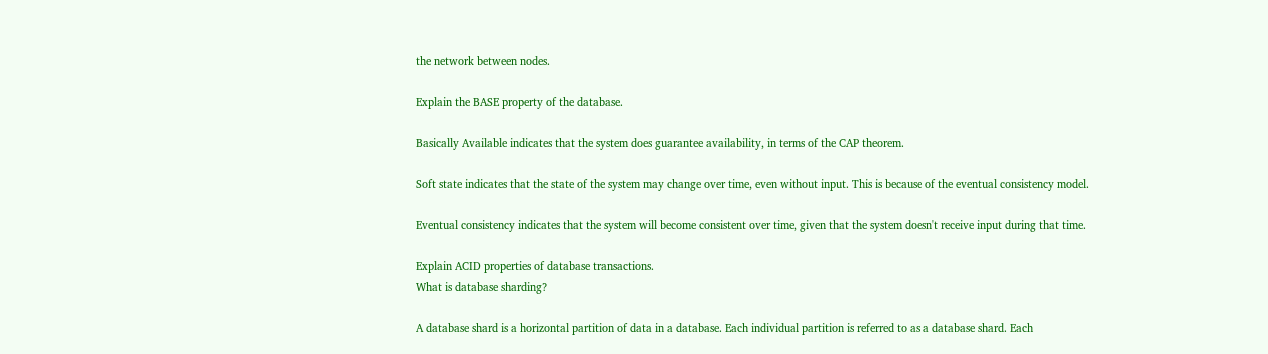the network between nodes.

Explain the BASE property of the database.

Basically Available indicates that the system does guarantee availability, in terms of the CAP theorem.

Soft state indicates that the state of the system may change over time, even without input. This is because of the eventual consistency model.

Eventual consistency indicates that the system will become consistent over time, given that the system doesn't receive input during that time.

Explain ACID properties of database transactions.
What is database sharding?

A database shard is a horizontal partition of data in a database. Each individual partition is referred to as a database shard. Each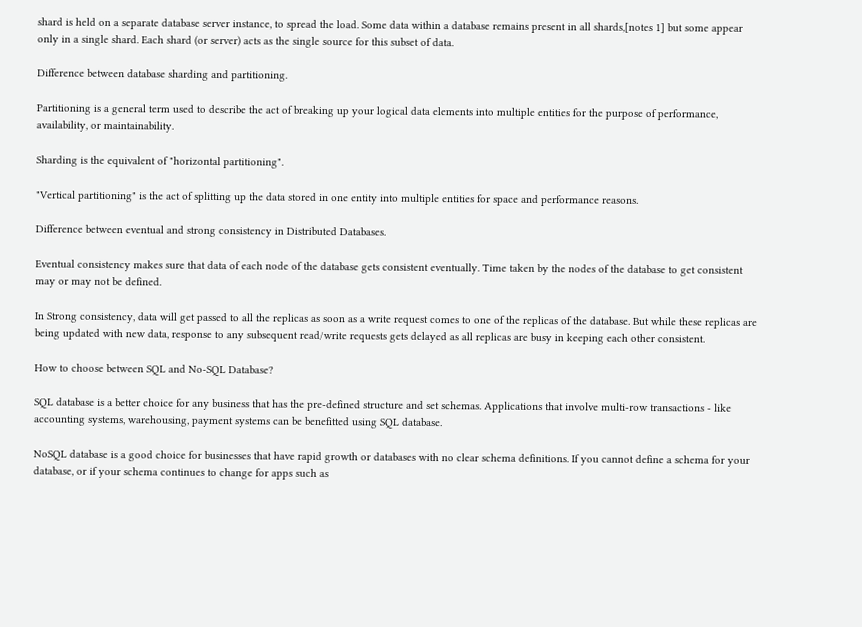shard is held on a separate database server instance, to spread the load. Some data within a database remains present in all shards,[notes 1] but some appear only in a single shard. Each shard (or server) acts as the single source for this subset of data.

Difference between database sharding and partitioning.

Partitioning is a general term used to describe the act of breaking up your logical data elements into multiple entities for the purpose of performance, availability, or maintainability.

Sharding is the equivalent of "horizontal partitioning".

"Vertical partitioning" is the act of splitting up the data stored in one entity into multiple entities for space and performance reasons.

Difference between eventual and strong consistency in Distributed Databases.

Eventual consistency makes sure that data of each node of the database gets consistent eventually. Time taken by the nodes of the database to get consistent may or may not be defined.

In Strong consistency, data will get passed to all the replicas as soon as a write request comes to one of the replicas of the database. But while these replicas are being updated with new data, response to any subsequent read/write requests gets delayed as all replicas are busy in keeping each other consistent.

How to choose between SQL and No-SQL Database?

SQL database is a better choice for any business that has the pre-defined structure and set schemas. Applications that involve multi-row transactions - like accounting systems, warehousing, payment systems can be benefitted using SQL database.

NoSQL database is a good choice for businesses that have rapid growth or databases with no clear schema definitions. If you cannot define a schema for your database, or if your schema continues to change for apps such as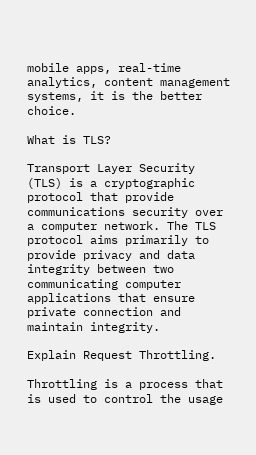mobile apps, real-time analytics, content management systems, it is the better choice.

What is TLS?

Transport Layer Security (TLS) is a cryptographic protocol that provide communications security over a computer network. The TLS protocol aims primarily to provide privacy and data integrity between two communicating computer applications that ensure private connection and maintain integrity.

Explain Request Throttling.

Throttling is a process that is used to control the usage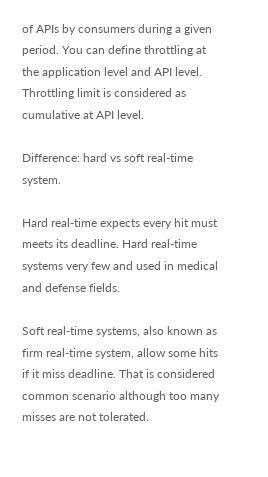of APIs by consumers during a given period. You can define throttling at the application level and API level. Throttling limit is considered as cumulative at API level.

Difference: hard vs soft real-time system.

Hard real-time expects every hit must meets its deadline. Hard real-time systems very few and used in medical and defense fields.

Soft real-time systems, also known as firm real-time system, allow some hits if it miss deadline. That is considered common scenario although too many misses are not tolerated.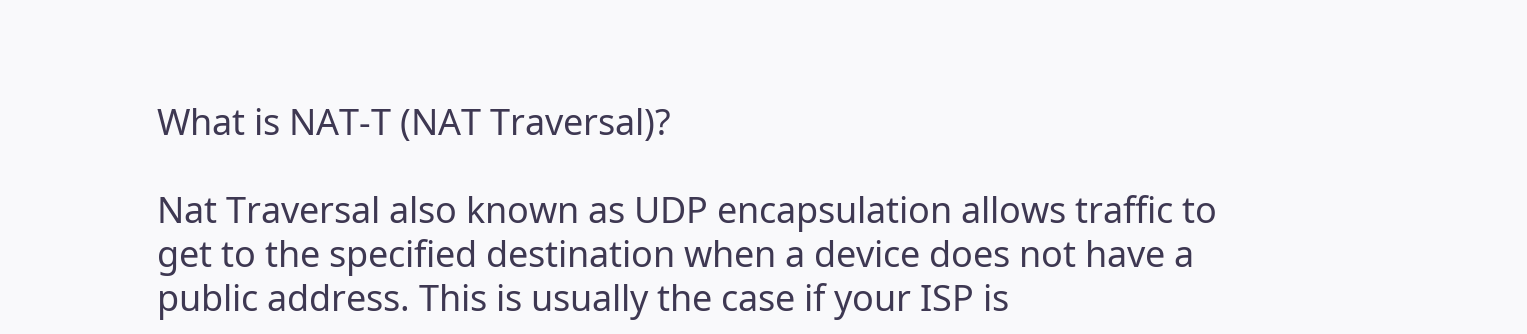What is NAT-T (NAT Traversal)?

Nat Traversal also known as UDP encapsulation allows traffic to get to the specified destination when a device does not have a public address. This is usually the case if your ISP is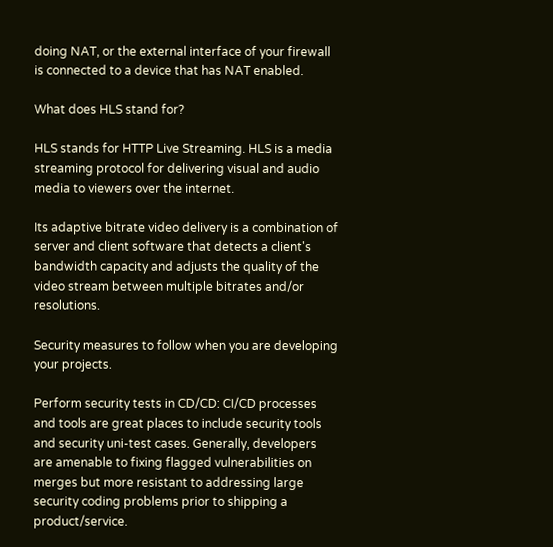doing NAT, or the external interface of your firewall is connected to a device that has NAT enabled.

What does HLS stand for?

HLS stands for HTTP Live Streaming. HLS is a media streaming protocol for delivering visual and audio media to viewers over the internet.

Its adaptive bitrate video delivery is a combination of server and client software that detects a client's bandwidth capacity and adjusts the quality of the video stream between multiple bitrates and/or resolutions.

Security measures to follow when you are developing your projects.

Perform security tests in CD/CD: CI/CD processes and tools are great places to include security tools and security uni-test cases. Generally, developers are amenable to fixing flagged vulnerabilities on merges but more resistant to addressing large security coding problems prior to shipping a product/service.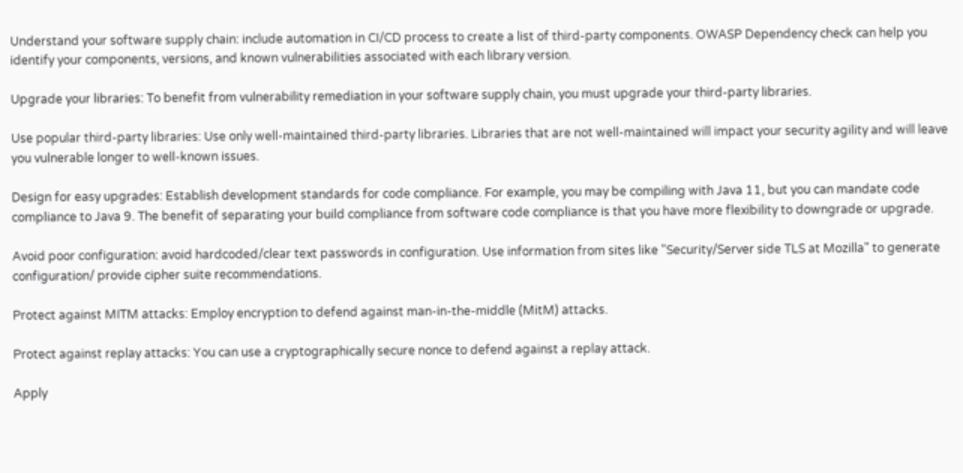Understand your software supply chain: include automation in CI/CD process to create a list of third-party components. OWASP Dependency check can help you identify your components, versions, and known vulnerabilities associated with each library version.

Upgrade your libraries: To benefit from vulnerability remediation in your software supply chain, you must upgrade your third-party libraries.

Use popular third-party libraries: Use only well-maintained third-party libraries. Libraries that are not well-maintained will impact your security agility and will leave you vulnerable longer to well-known issues.

Design for easy upgrades: Establish development standards for code compliance. For example, you may be compiling with Java 11, but you can mandate code compliance to Java 9. The benefit of separating your build compliance from software code compliance is that you have more flexibility to downgrade or upgrade.

Avoid poor configuration: avoid hardcoded/clear text passwords in configuration. Use information from sites like "Security/Server side TLS at Mozilla" to generate configuration/ provide cipher suite recommendations.

Protect against MITM attacks: Employ encryption to defend against man-in-the-middle (MitM) attacks.

Protect against replay attacks: You can use a cryptographically secure nonce to defend against a replay attack.

Apply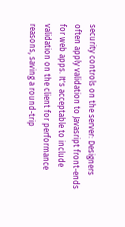security controls on the server: Designers often apply validation to Javasript front-ends for web apps. It's acceptable to include validation on the client for performance reasons, saving a round-trip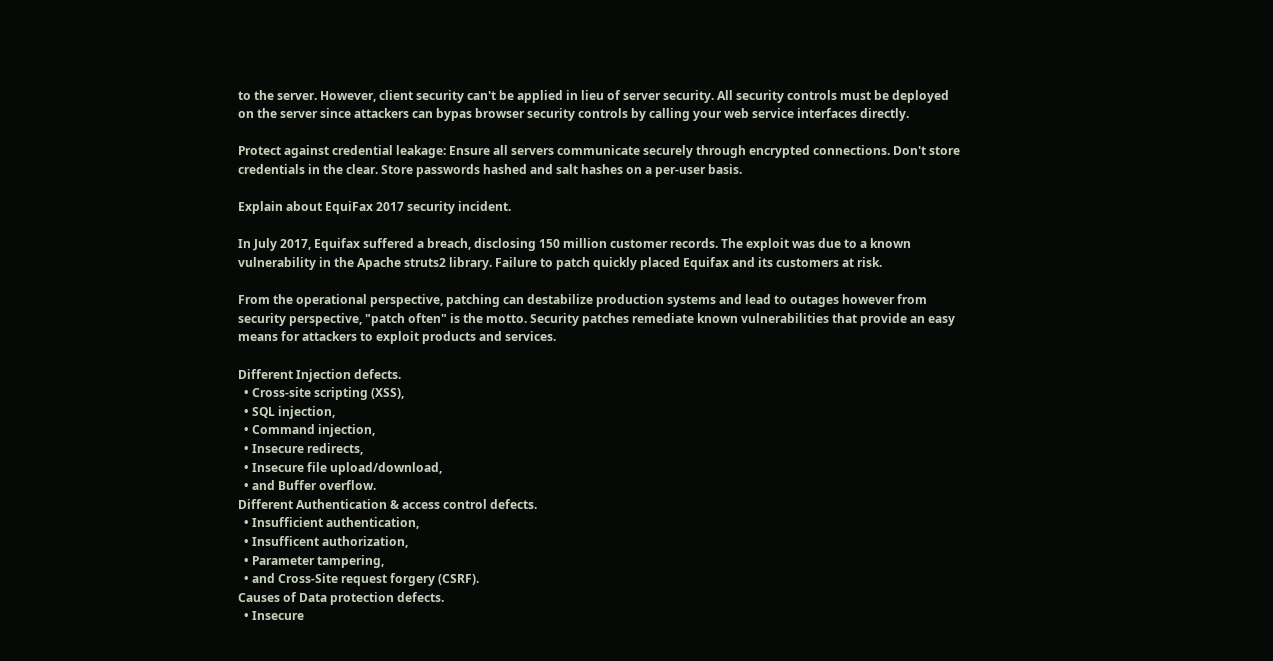to the server. However, client security can't be applied in lieu of server security. All security controls must be deployed on the server since attackers can bypas browser security controls by calling your web service interfaces directly.

Protect against credential leakage: Ensure all servers communicate securely through encrypted connections. Don't store credentials in the clear. Store passwords hashed and salt hashes on a per-user basis.

Explain about EquiFax 2017 security incident.

In July 2017, Equifax suffered a breach, disclosing 150 million customer records. The exploit was due to a known vulnerability in the Apache struts2 library. Failure to patch quickly placed Equifax and its customers at risk.

From the operational perspective, patching can destabilize production systems and lead to outages however from security perspective, "patch often" is the motto. Security patches remediate known vulnerabilities that provide an easy means for attackers to exploit products and services.

Different Injection defects.
  • Cross-site scripting (XSS),
  • SQL injection,
  • Command injection,
  • Insecure redirects,
  • Insecure file upload/download,
  • and Buffer overflow.
Different Authentication & access control defects.
  • Insufficient authentication,
  • Insufficent authorization,
  • Parameter tampering,
  • and Cross-Site request forgery (CSRF).
Causes of Data protection defects.
  • Insecure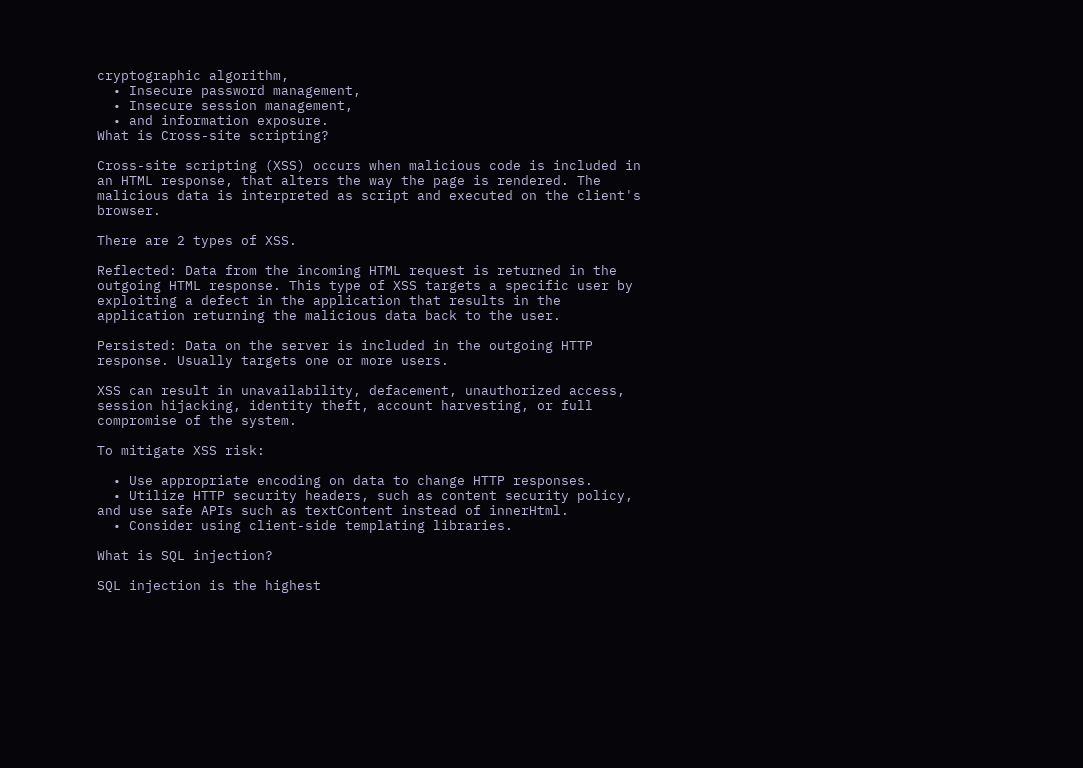cryptographic algorithm,
  • Insecure password management,
  • Insecure session management,
  • and information exposure.
What is Cross-site scripting?

Cross-site scripting (XSS) occurs when malicious code is included in an HTML response, that alters the way the page is rendered. The malicious data is interpreted as script and executed on the client's browser.

There are 2 types of XSS.

Reflected: Data from the incoming HTML request is returned in the outgoing HTML response. This type of XSS targets a specific user by exploiting a defect in the application that results in the application returning the malicious data back to the user.

Persisted: Data on the server is included in the outgoing HTTP response. Usually targets one or more users.

XSS can result in unavailability, defacement, unauthorized access, session hijacking, identity theft, account harvesting, or full compromise of the system.

To mitigate XSS risk:

  • Use appropriate encoding on data to change HTTP responses.
  • Utilize HTTP security headers, such as content security policy, and use safe APIs such as textContent instead of innerHtml.
  • Consider using client-side templating libraries.

What is SQL injection?

SQL injection is the highest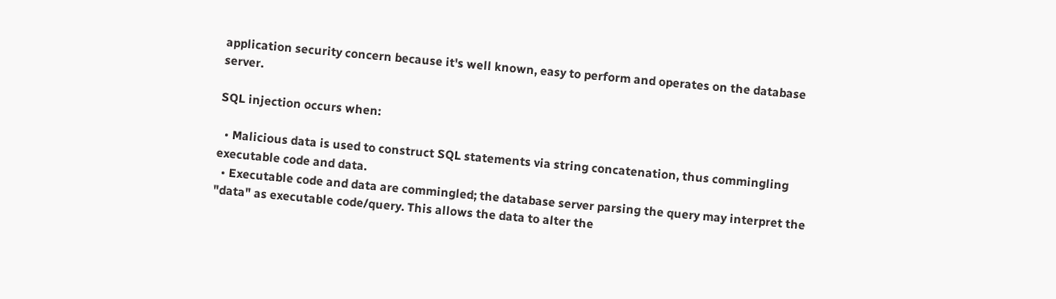application security concern because it's well known, easy to perform and operates on the database server.

SQL injection occurs when:

  • Malicious data is used to construct SQL statements via string concatenation, thus commingling executable code and data.
  • Executable code and data are commingled; the database server parsing the query may interpret the "data" as executable code/query. This allows the data to alter the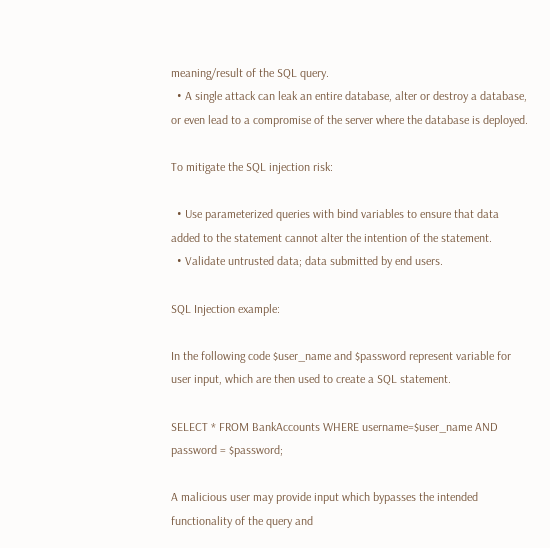meaning/result of the SQL query.
  • A single attack can leak an entire database, alter or destroy a database, or even lead to a compromise of the server where the database is deployed.

To mitigate the SQL injection risk:

  • Use parameterized queries with bind variables to ensure that data added to the statement cannot alter the intention of the statement.
  • Validate untrusted data; data submitted by end users.

SQL Injection example:

In the following code $user_name and $password represent variable for user input, which are then used to create a SQL statement.

SELECT * FROM BankAccounts WHERE username=$user_name AND password = $password;

A malicious user may provide input which bypasses the intended functionality of the query and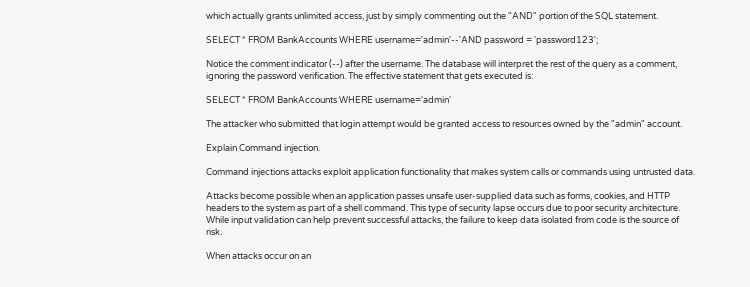which actually grants unlimited access, just by simply commenting out the "AND" portion of the SQL statement.

SELECT * FROM BankAccounts WHERE username='admin'--'AND password = 'password123';

Notice the comment indicator (--) after the username. The database will interpret the rest of the query as a comment, ignoring the password verification. The effective statement that gets executed is:

SELECT * FROM BankAccounts WHERE username='admin'

The attacker who submitted that login attempt would be granted access to resources owned by the "admin" account.

Explain Command injection.

Command injections attacks exploit application functionality that makes system calls or commands using untrusted data.

Attacks become possible when an application passes unsafe user-supplied data such as forms, cookies, and HTTP headers to the system as part of a shell command. This type of security lapse occurs due to poor security architecture. While input validation can help prevent successful attacks, the failure to keep data isolated from code is the source of risk.

When attacks occur on an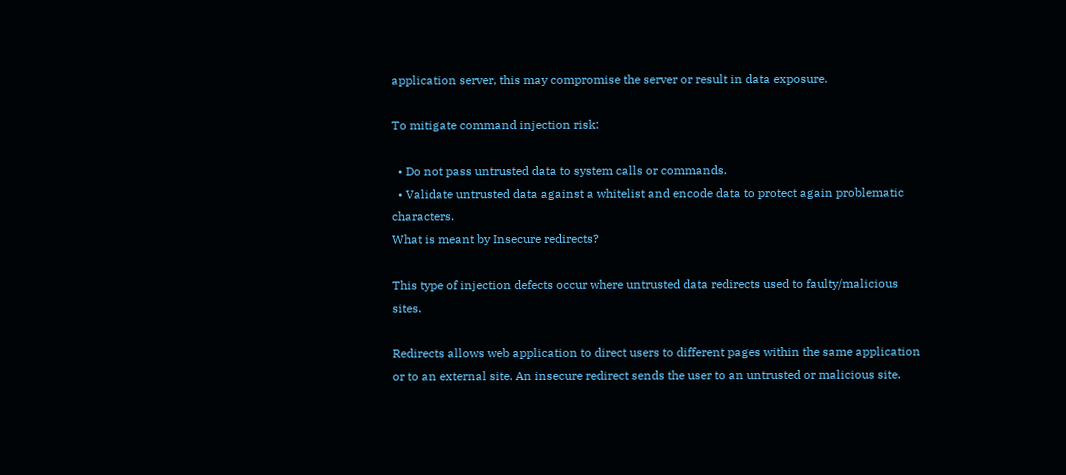application server, this may compromise the server or result in data exposure.

To mitigate command injection risk:

  • Do not pass untrusted data to system calls or commands.
  • Validate untrusted data against a whitelist and encode data to protect again problematic characters.
What is meant by Insecure redirects?

This type of injection defects occur where untrusted data redirects used to faulty/malicious sites.

Redirects allows web application to direct users to different pages within the same application or to an external site. An insecure redirect sends the user to an untrusted or malicious site.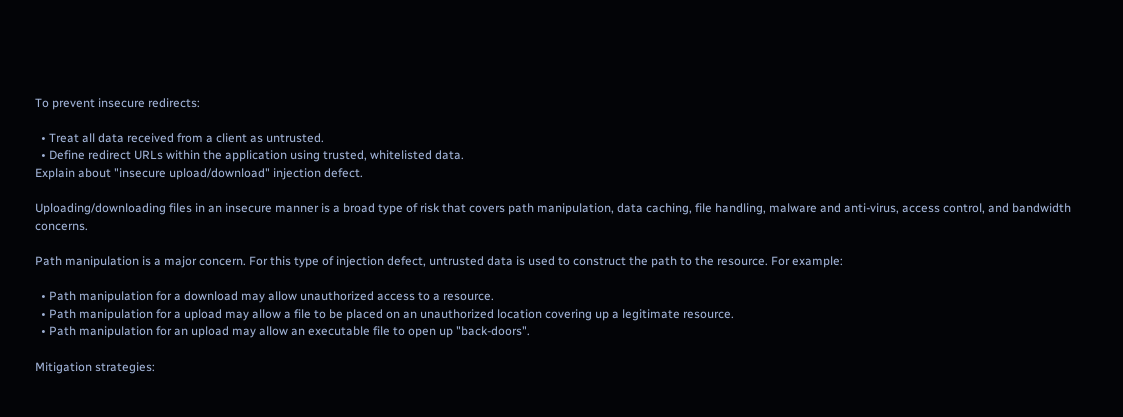To prevent insecure redirects:

  • Treat all data received from a client as untrusted.
  • Define redirect URLs within the application using trusted, whitelisted data.
Explain about "insecure upload/download" injection defect.

Uploading/downloading files in an insecure manner is a broad type of risk that covers path manipulation, data caching, file handling, malware and anti-virus, access control, and bandwidth concerns.

Path manipulation is a major concern. For this type of injection defect, untrusted data is used to construct the path to the resource. For example:

  • Path manipulation for a download may allow unauthorized access to a resource.
  • Path manipulation for a upload may allow a file to be placed on an unauthorized location covering up a legitimate resource.
  • Path manipulation for an upload may allow an executable file to open up "back-doors".

Mitigation strategies: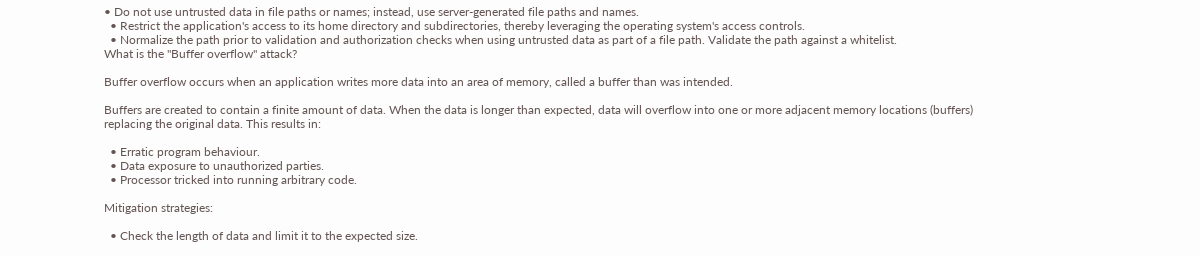• Do not use untrusted data in file paths or names; instead, use server-generated file paths and names.
  • Restrict the application's access to its home directory and subdirectories, thereby leveraging the operating system's access controls.
  • Normalize the path prior to validation and authorization checks when using untrusted data as part of a file path. Validate the path against a whitelist.
What is the "Buffer overflow" attack?

Buffer overflow occurs when an application writes more data into an area of memory, called a buffer than was intended.

Buffers are created to contain a finite amount of data. When the data is longer than expected, data will overflow into one or more adjacent memory locations (buffers) replacing the original data. This results in:

  • Erratic program behaviour.
  • Data exposure to unauthorized parties.
  • Processor tricked into running arbitrary code.

Mitigation strategies:

  • Check the length of data and limit it to the expected size.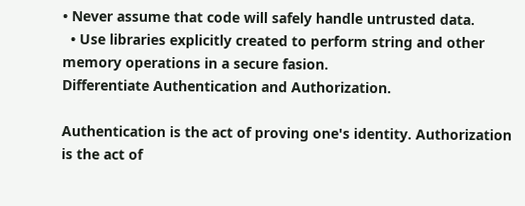• Never assume that code will safely handle untrusted data.
  • Use libraries explicitly created to perform string and other memory operations in a secure fasion.
Differentiate Authentication and Authorization.

Authentication is the act of proving one's identity. Authorization is the act of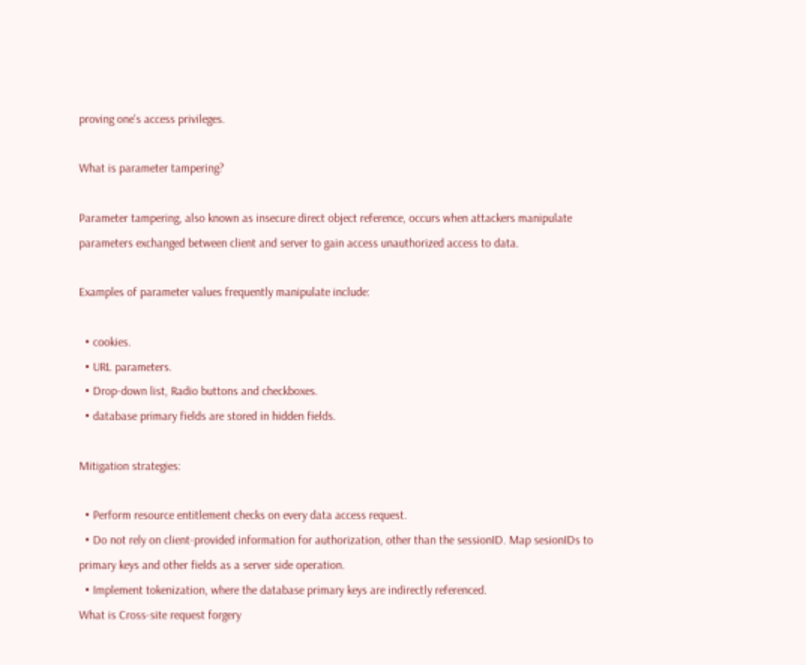proving one's access privileges.

What is parameter tampering?

Parameter tampering, also known as insecure direct object reference, occurs when attackers manipulate parameters exchanged between client and server to gain access unauthorized access to data.

Examples of parameter values frequently manipulate include:

  • cookies.
  • URL parameters.
  • Drop-down list, Radio buttons and checkboxes.
  • database primary fields are stored in hidden fields.

Mitigation strategies:

  • Perform resource entitlement checks on every data access request.
  • Do not rely on client-provided information for authorization, other than the sessionID. Map sesionIDs to primary keys and other fields as a server side operation.
  • Implement tokenization, where the database primary keys are indirectly referenced.
What is Cross-site request forgery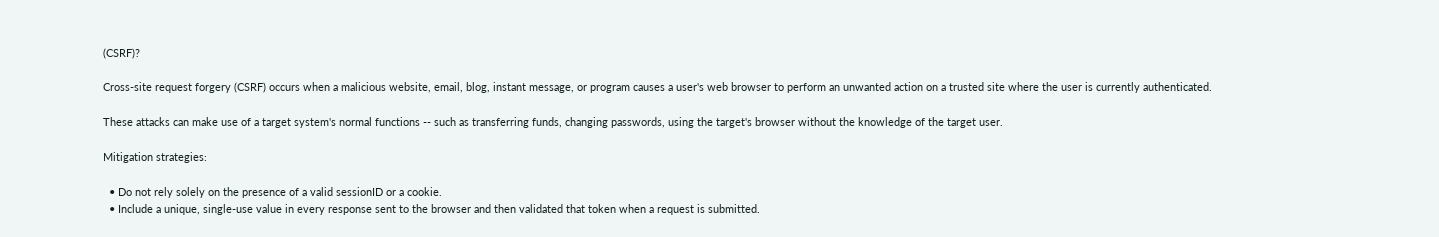(CSRF)?

Cross-site request forgery (CSRF) occurs when a malicious website, email, blog, instant message, or program causes a user's web browser to perform an unwanted action on a trusted site where the user is currently authenticated.

These attacks can make use of a target system's normal functions -- such as transferring funds, changing passwords, using the target's browser without the knowledge of the target user.

Mitigation strategies:

  • Do not rely solely on the presence of a valid sessionID or a cookie.
  • Include a unique, single-use value in every response sent to the browser and then validated that token when a request is submitted.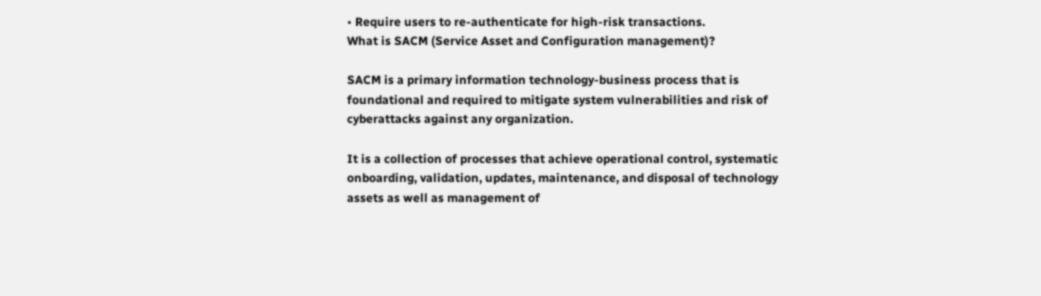• Require users to re-authenticate for high-risk transactions.
What is SACM (Service Asset and Configuration management)?

SACM is a primary information technology-business process that is foundational and required to mitigate system vulnerabilities and risk of cyberattacks against any organization.

It is a collection of processes that achieve operational control, systematic onboarding, validation, updates, maintenance, and disposal of technology assets as well as management of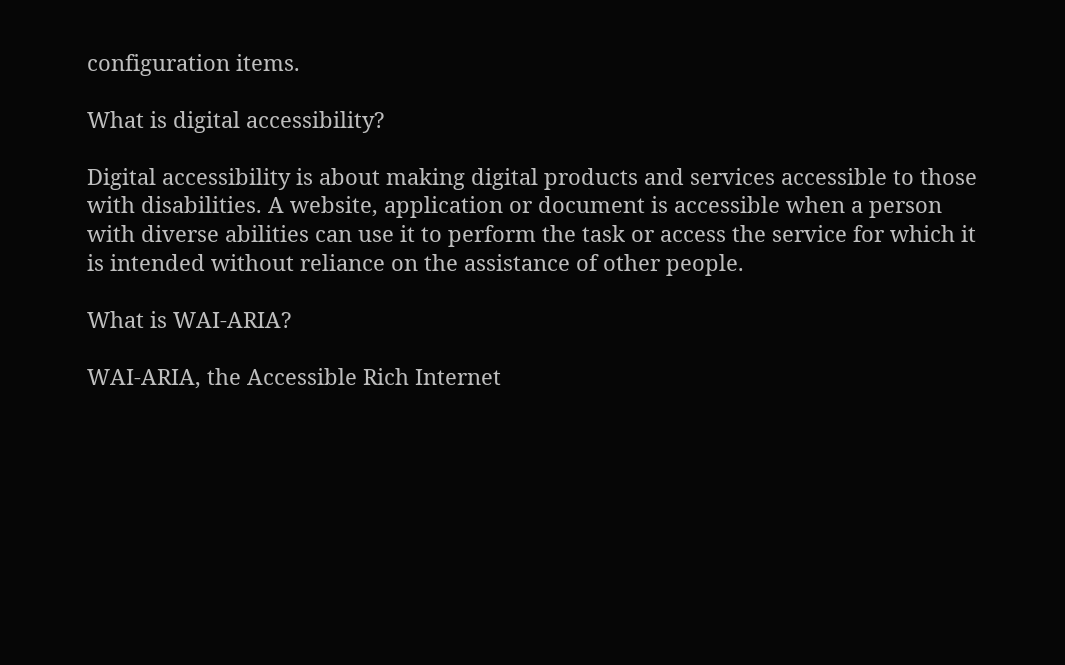configuration items.

What is digital accessibility?

Digital accessibility is about making digital products and services accessible to those with disabilities. A website, application or document is accessible when a person with diverse abilities can use it to perform the task or access the service for which it is intended without reliance on the assistance of other people.

What is WAI-ARIA?

WAI-ARIA, the Accessible Rich Internet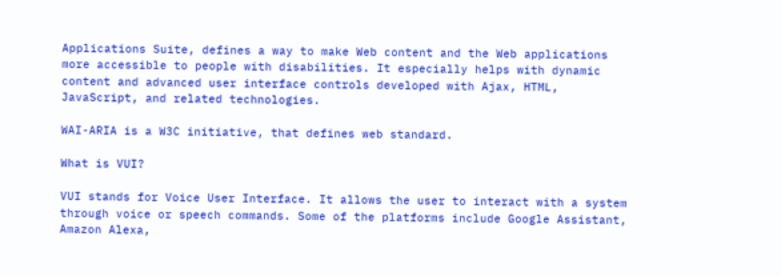Applications Suite, defines a way to make Web content and the Web applications more accessible to people with disabilities. It especially helps with dynamic content and advanced user interface controls developed with Ajax, HTML, JavaScript, and related technologies.

WAI-ARIA is a W3C initiative, that defines web standard.

What is VUI?

VUI stands for Voice User Interface. It allows the user to interact with a system through voice or speech commands. Some of the platforms include Google Assistant, Amazon Alexa,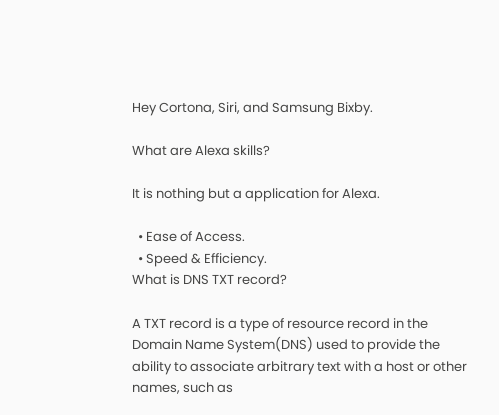Hey Cortona, Siri, and Samsung Bixby.

What are Alexa skills?

It is nothing but a application for Alexa.

  • Ease of Access.
  • Speed & Efficiency.
What is DNS TXT record?

A TXT record is a type of resource record in the Domain Name System(DNS) used to provide the ability to associate arbitrary text with a host or other names, such as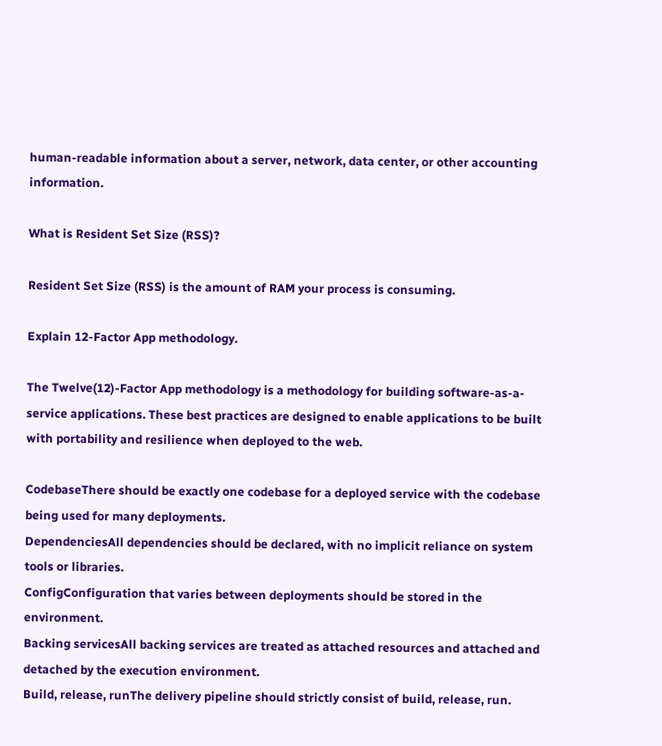human-readable information about a server, network, data center, or other accounting information.

What is Resident Set Size (RSS)?

Resident Set Size (RSS) is the amount of RAM your process is consuming.

Explain 12-Factor App methodology.

The Twelve(12)-Factor App methodology is a methodology for building software-as-a-service applications. These best practices are designed to enable applications to be built with portability and resilience when deployed to the web.

CodebaseThere should be exactly one codebase for a deployed service with the codebase being used for many deployments.
DependenciesAll dependencies should be declared, with no implicit reliance on system tools or libraries.
ConfigConfiguration that varies between deployments should be stored in the environment.
Backing servicesAll backing services are treated as attached resources and attached and detached by the execution environment.
Build, release, runThe delivery pipeline should strictly consist of build, release, run.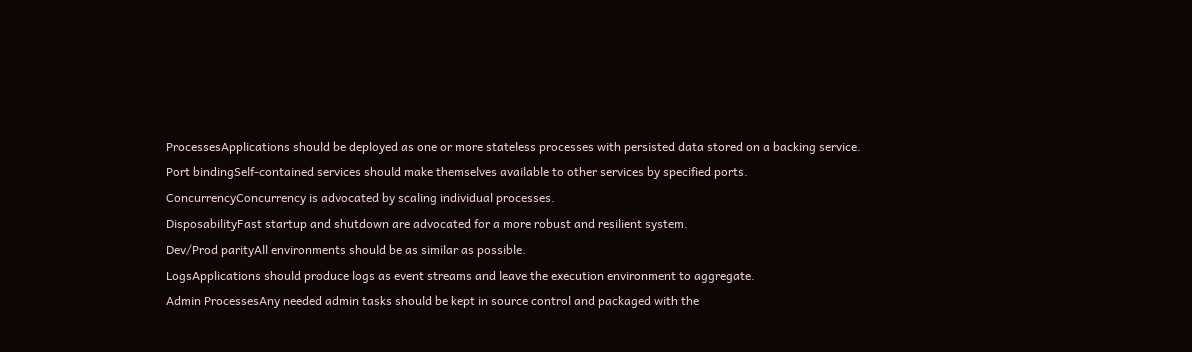ProcessesApplications should be deployed as one or more stateless processes with persisted data stored on a backing service.
Port bindingSelf-contained services should make themselves available to other services by specified ports.
ConcurrencyConcurrency is advocated by scaling individual processes.
DisposabilityFast startup and shutdown are advocated for a more robust and resilient system.
Dev/Prod parityAll environments should be as similar as possible.
LogsApplications should produce logs as event streams and leave the execution environment to aggregate.
Admin ProcessesAny needed admin tasks should be kept in source control and packaged with the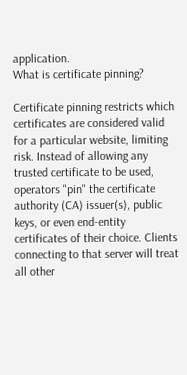application.
What is certificate pinning?

Certificate pinning restricts which certificates are considered valid for a particular website, limiting risk. Instead of allowing any trusted certificate to be used, operators "pin" the certificate authority (CA) issuer(s), public keys, or even end-entity certificates of their choice. Clients connecting to that server will treat all other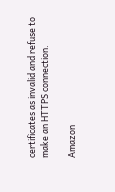certificates as invalid and refuse to make an HTTPS connection.

Amazon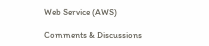Web Service (AWS)

Comments & Discussions